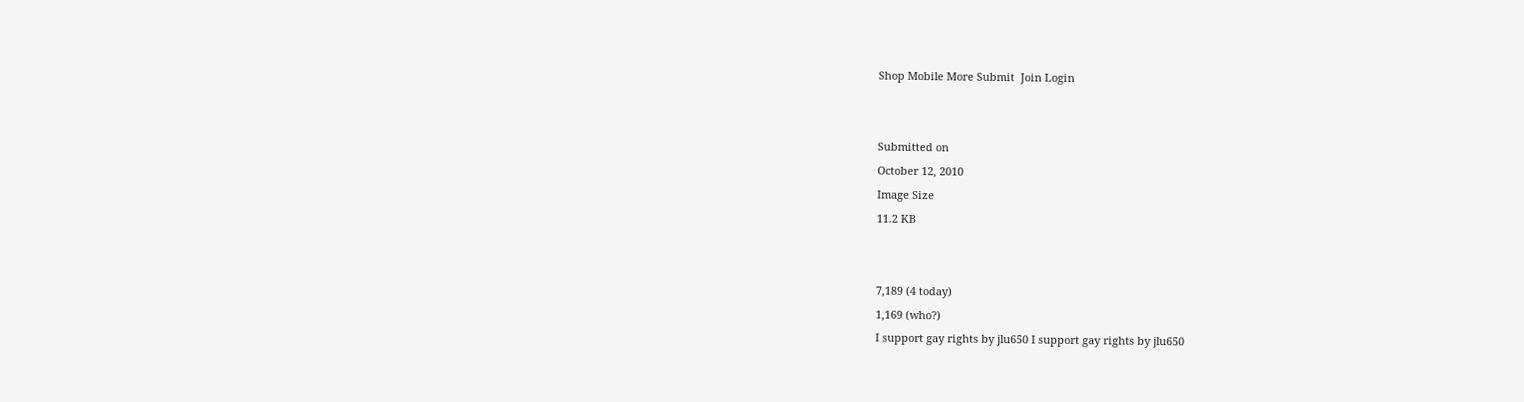Shop Mobile More Submit  Join Login


Submitted on
October 12, 2010
Image Size
11.2 KB


7,189 (4 today)
1,169 (who?)
I support gay rights by jlu650 I support gay rights by jlu650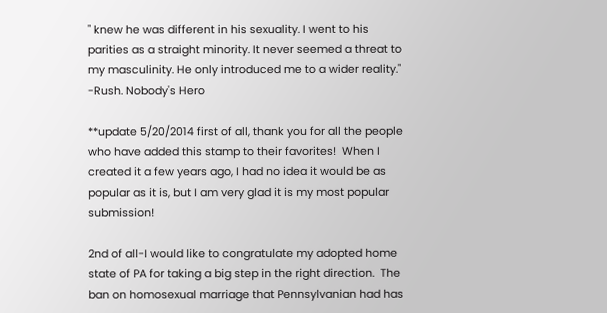" knew he was different in his sexuality. I went to his parities as a straight minority. It never seemed a threat to my masculinity. He only introduced me to a wider reality." -Rush. Nobody's Hero

**update 5/20/2014 first of all, thank you for all the people who have added this stamp to their favorites!  When I created it a few years ago, I had no idea it would be as popular as it is, but I am very glad it is my most popular submission!

2nd of all-I would like to congratulate my adopted home state of PA for taking a big step in the right direction.  The ban on homosexual marriage that Pennsylvanian had has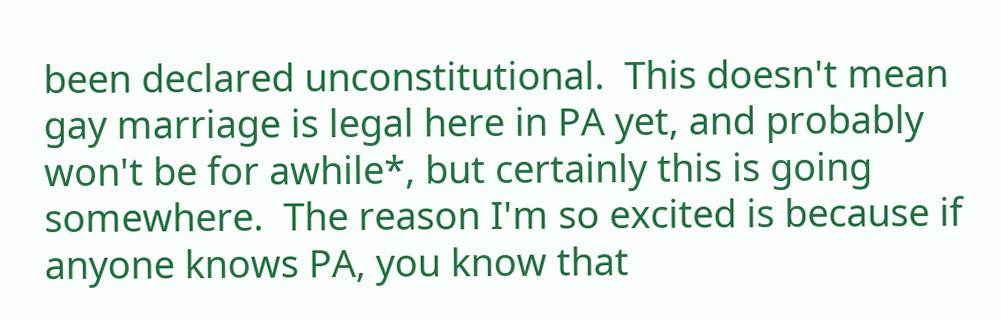been declared unconstitutional.  This doesn't mean gay marriage is legal here in PA yet, and probably won't be for awhile*, but certainly this is going somewhere.  The reason I'm so excited is because if anyone knows PA, you know that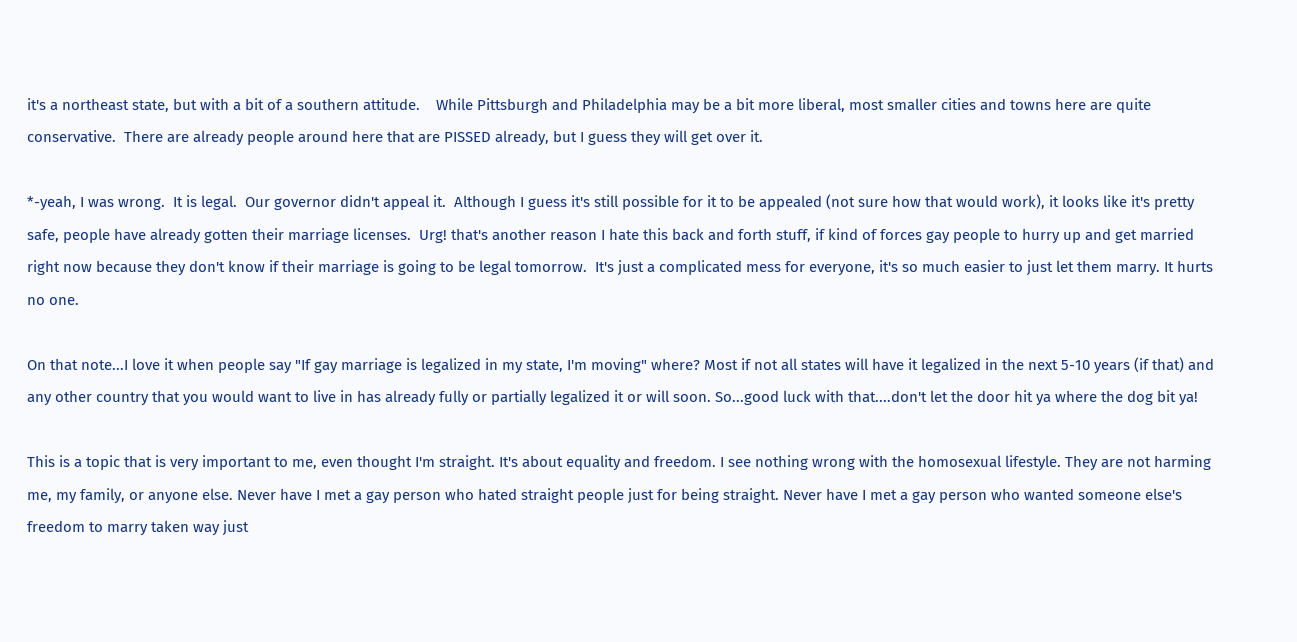it's a northeast state, but with a bit of a southern attitude.    While Pittsburgh and Philadelphia may be a bit more liberal, most smaller cities and towns here are quite conservative.  There are already people around here that are PISSED already, but I guess they will get over it.

*-yeah, I was wrong.  It is legal.  Our governor didn't appeal it.  Although I guess it's still possible for it to be appealed (not sure how that would work), it looks like it's pretty safe, people have already gotten their marriage licenses.  Urg! that's another reason I hate this back and forth stuff, if kind of forces gay people to hurry up and get married right now because they don't know if their marriage is going to be legal tomorrow.  It's just a complicated mess for everyone, it's so much easier to just let them marry. It hurts no one.

On that note...I love it when people say "If gay marriage is legalized in my state, I'm moving" where? Most if not all states will have it legalized in the next 5-10 years (if that) and any other country that you would want to live in has already fully or partially legalized it or will soon. So...good luck with that....don't let the door hit ya where the dog bit ya!

This is a topic that is very important to me, even thought I'm straight. It's about equality and freedom. I see nothing wrong with the homosexual lifestyle. They are not harming me, my family, or anyone else. Never have I met a gay person who hated straight people just for being straight. Never have I met a gay person who wanted someone else's freedom to marry taken way just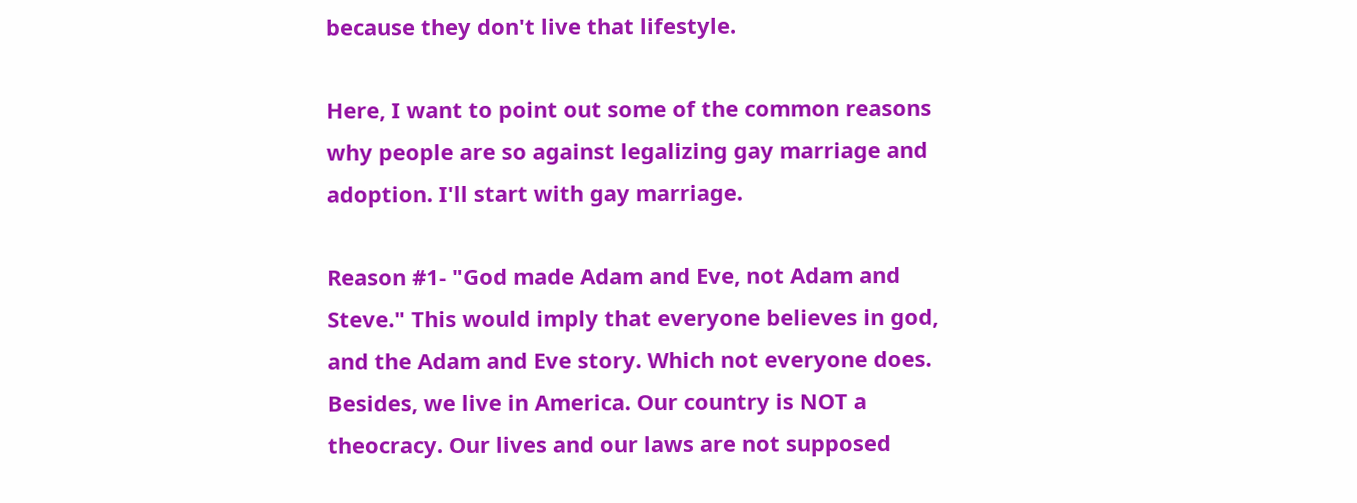because they don't live that lifestyle.

Here, I want to point out some of the common reasons why people are so against legalizing gay marriage and adoption. I'll start with gay marriage.

Reason #1- "God made Adam and Eve, not Adam and Steve." This would imply that everyone believes in god, and the Adam and Eve story. Which not everyone does. Besides, we live in America. Our country is NOT a theocracy. Our lives and our laws are not supposed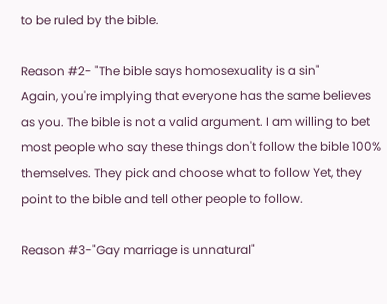to be ruled by the bible.

Reason #2- "The bible says homosexuality is a sin"
Again, you're implying that everyone has the same believes as you. The bible is not a valid argument. I am willing to bet most people who say these things don't follow the bible 100% themselves. They pick and choose what to follow Yet, they point to the bible and tell other people to follow.

Reason #3-"Gay marriage is unnatural"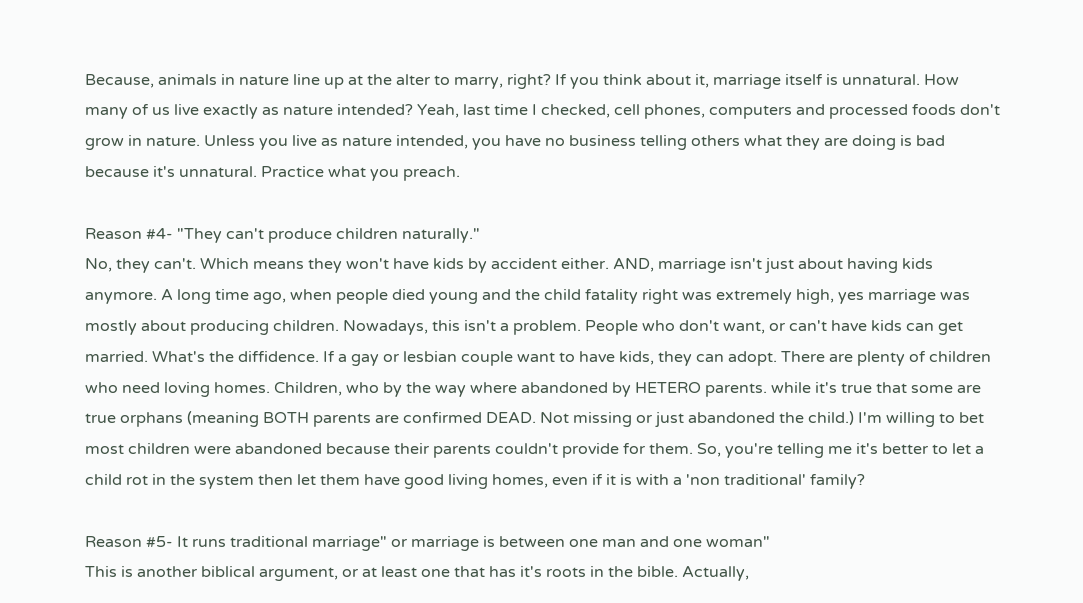Because, animals in nature line up at the alter to marry, right? If you think about it, marriage itself is unnatural. How many of us live exactly as nature intended? Yeah, last time I checked, cell phones, computers and processed foods don't grow in nature. Unless you live as nature intended, you have no business telling others what they are doing is bad because it's unnatural. Practice what you preach.

Reason #4- "They can't produce children naturally."
No, they can't. Which means they won't have kids by accident either. AND, marriage isn't just about having kids anymore. A long time ago, when people died young and the child fatality right was extremely high, yes marriage was mostly about producing children. Nowadays, this isn't a problem. People who don't want, or can't have kids can get married. What's the diffidence. If a gay or lesbian couple want to have kids, they can adopt. There are plenty of children who need loving homes. Children, who by the way where abandoned by HETERO parents. while it's true that some are true orphans (meaning BOTH parents are confirmed DEAD. Not missing or just abandoned the child.) I'm willing to bet most children were abandoned because their parents couldn't provide for them. So, you're telling me it's better to let a child rot in the system then let them have good living homes, even if it is with a 'non traditional' family?

Reason #5- It runs traditional marriage" or marriage is between one man and one woman"
This is another biblical argument, or at least one that has it's roots in the bible. Actually,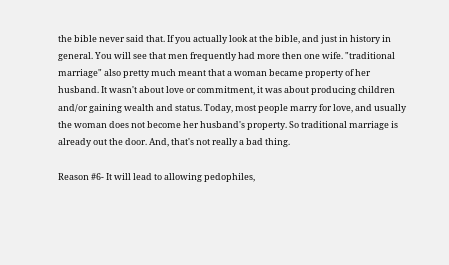the bible never said that. If you actually look at the bible, and just in history in general. You will see that men frequently had more then one wife. "traditional marriage" also pretty much meant that a woman became property of her husband. It wasn't about love or commitment, it was about producing children and/or gaining wealth and status. Today, most people marry for love, and usually the woman does not become her husband's property. So traditional marriage is already out the door. And, that's not really a bad thing.

Reason #6- It will lead to allowing pedophiles,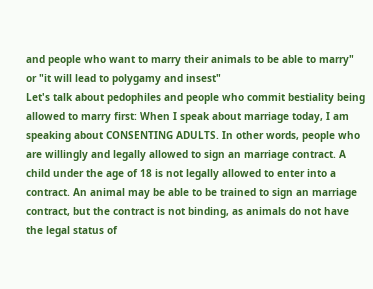and people who want to marry their animals to be able to marry" or "it will lead to polygamy and insest"
Let's talk about pedophiles and people who commit bestiality being allowed to marry first: When I speak about marriage today, I am speaking about CONSENTING ADULTS. In other words, people who are willingly and legally allowed to sign an marriage contract. A child under the age of 18 is not legally allowed to enter into a contract. An animal may be able to be trained to sign an marriage contract, but the contract is not binding, as animals do not have the legal status of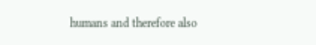humans and therefore also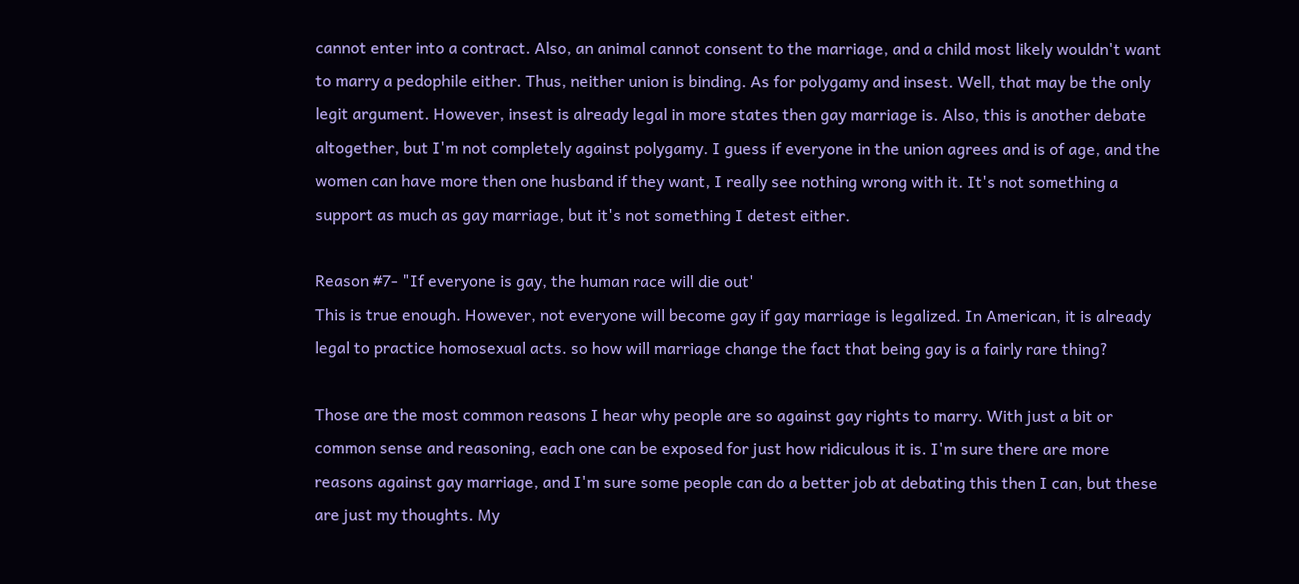cannot enter into a contract. Also, an animal cannot consent to the marriage, and a child most likely wouldn't want to marry a pedophile either. Thus, neither union is binding. As for polygamy and insest. Well, that may be the only legit argument. However, insest is already legal in more states then gay marriage is. Also, this is another debate altogether, but I'm not completely against polygamy. I guess if everyone in the union agrees and is of age, and the women can have more then one husband if they want, I really see nothing wrong with it. It's not something a support as much as gay marriage, but it's not something I detest either.

Reason #7- "If everyone is gay, the human race will die out'
This is true enough. However, not everyone will become gay if gay marriage is legalized. In American, it is already legal to practice homosexual acts. so how will marriage change the fact that being gay is a fairly rare thing?

Those are the most common reasons I hear why people are so against gay rights to marry. With just a bit or common sense and reasoning, each one can be exposed for just how ridiculous it is. I'm sure there are more reasons against gay marriage, and I'm sure some people can do a better job at debating this then I can, but these are just my thoughts. My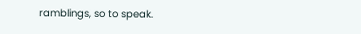ramblings, so to speak.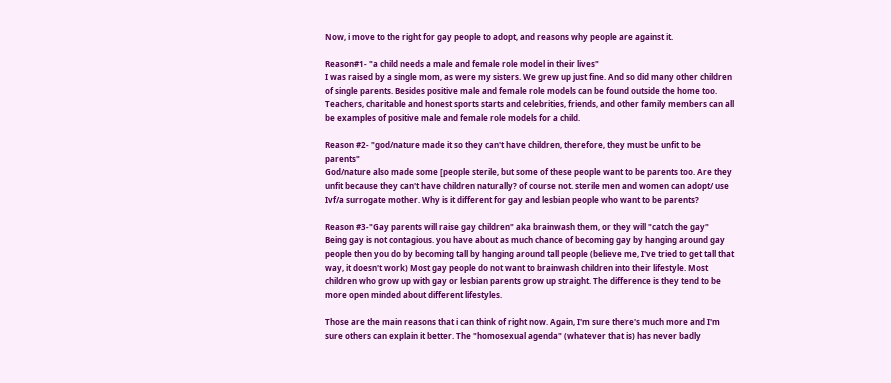Now, i move to the right for gay people to adopt, and reasons why people are against it.

Reason#1- "a child needs a male and female role model in their lives"
I was raised by a single mom, as were my sisters. We grew up just fine. And so did many other children of single parents. Besides positive male and female role models can be found outside the home too. Teachers, charitable and honest sports starts and celebrities, friends, and other family members can all be examples of positive male and female role models for a child.

Reason #2- "god/nature made it so they can't have children, therefore, they must be unfit to be parents"
God/nature also made some [people sterile, but some of these people want to be parents too. Are they unfit because they can't have children naturally? of course not. sterile men and women can adopt/ use Ivf/a surrogate mother. Why is it different for gay and lesbian people who want to be parents?

Reason #3-"Gay parents will raise gay children" aka brainwash them, or they will "catch the gay"
Being gay is not contagious. you have about as much chance of becoming gay by hanging around gay people then you do by becoming tall by hanging around tall people (believe me, I've tried to get tall that way, it doesn't work) Most gay people do not want to brainwash children into their lifestyle. Most children who grow up with gay or lesbian parents grow up straight. The difference is they tend to be more open minded about different lifestyles.

Those are the main reasons that i can think of right now. Again, I'm sure there's much more and I'm sure others can explain it better. The "homosexual agenda" (whatever that is) has never badly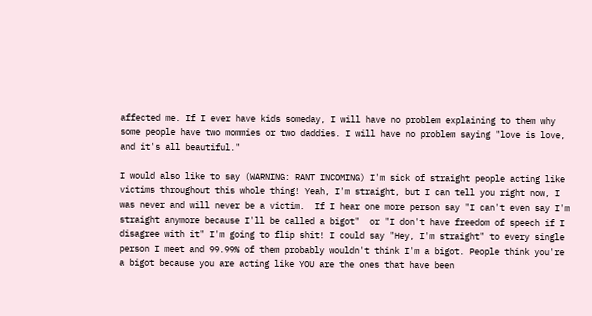affected me. If I ever have kids someday, I will have no problem explaining to them why some people have two mommies or two daddies. I will have no problem saying "love is love, and it's all beautiful."

I would also like to say (WARNING: RANT INCOMING) I'm sick of straight people acting like victims throughout this whole thing! Yeah, I'm straight, but I can tell you right now, I was never and will never be a victim.  If I hear one more person say "I can't even say I'm straight anymore because I'll be called a bigot"  or "I don't have freedom of speech if I disagree with it" I'm going to flip shit! I could say "Hey, I'm straight" to every single person I meet and 99.99% of them probably wouldn't think I'm a bigot. People think you're a bigot because you are acting like YOU are the ones that have been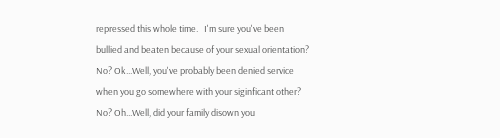repressed this whole time.   I'm sure you've been bullied and beaten because of your sexual orientation? No? Ok...Well, you've probably been denied service when you go somewhere with your siginficant other? No? Oh...Well, did your family disown you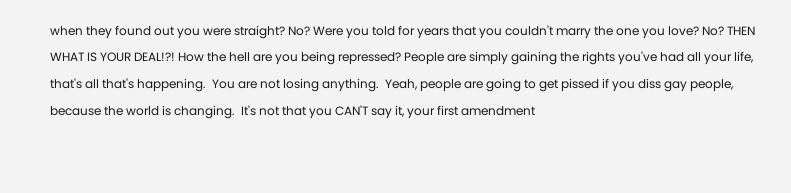when they found out you were straight? No? Were you told for years that you couldn't marry the one you love? No? THEN WHAT IS YOUR DEAL!?! How the hell are you being repressed? People are simply gaining the rights you've had all your life, that's all that's happening.  You are not losing anything.  Yeah, people are going to get pissed if you diss gay people, because the world is changing.  It's not that you CAN'T say it, your first amendment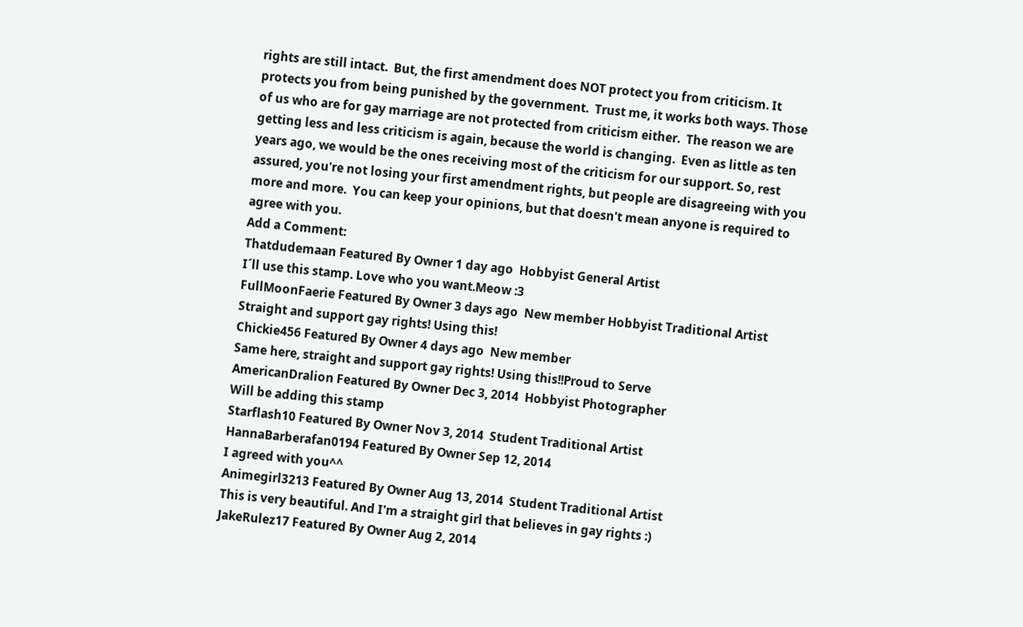rights are still intact.  But, the first amendment does NOT protect you from criticism. It protects you from being punished by the government.  Trust me, it works both ways. Those of us who are for gay marriage are not protected from criticism either.  The reason we are getting less and less criticism is again, because the world is changing.  Even as little as ten years ago, we would be the ones receiving most of the criticism for our support. So, rest assured, you're not losing your first amendment rights, but people are disagreeing with you more and more.  You can keep your opinions, but that doesn't mean anyone is required to agree with you.
Add a Comment:
Thatdudemaan Featured By Owner 1 day ago  Hobbyist General Artist
I´ll use this stamp. Love who you want.Meow :3
FullMoonFaerie Featured By Owner 3 days ago  New member Hobbyist Traditional Artist
Straight and support gay rights! Using this!
Chickie456 Featured By Owner 4 days ago  New member
Same here, straight and support gay rights! Using this!!Proud to Serve
AmericanDralion Featured By Owner Dec 3, 2014  Hobbyist Photographer
Will be adding this stamp
Starflash10 Featured By Owner Nov 3, 2014  Student Traditional Artist
HannaBarberafan0194 Featured By Owner Sep 12, 2014
I agreed with you^^
Animegirl3213 Featured By Owner Aug 13, 2014  Student Traditional Artist
This is very beautiful. And I'm a straight girl that believes in gay rights :)
JakeRulez17 Featured By Owner Aug 2, 2014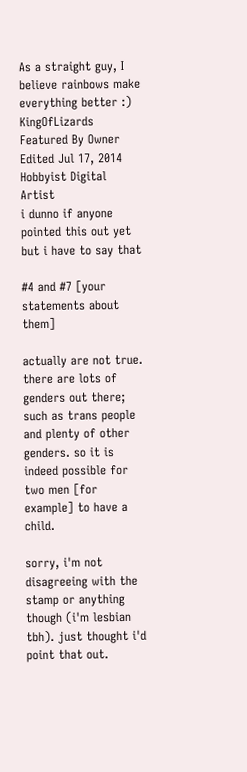As a straight guy, I believe rainbows make everything better :)
KingOfLizards Featured By Owner Edited Jul 17, 2014  Hobbyist Digital Artist
i dunno if anyone pointed this out yet but i have to say that

#4 and #7 [your statements about them]

actually are not true. there are lots of genders out there; such as trans people and plenty of other genders. so it is indeed possible for two men [for example] to have a child.

sorry, i'm not disagreeing with the stamp or anything though (i'm lesbian tbh). just thought i'd point that out.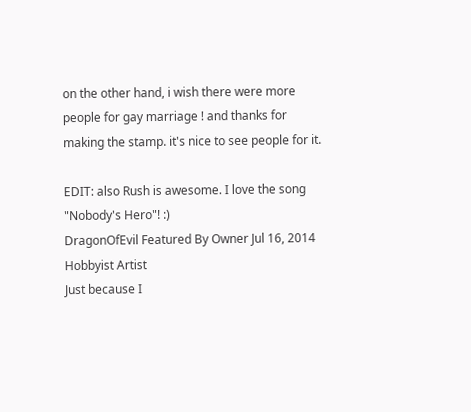on the other hand, i wish there were more people for gay marriage ! and thanks for making the stamp. it's nice to see people for it.

EDIT: also Rush is awesome. I love the song "Nobody's Hero"! :)
DragonOfEvil Featured By Owner Jul 16, 2014  Hobbyist Artist
Just because I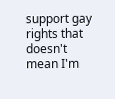support gay rights that doesn't mean I'm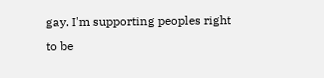gay. I'm supporting peoples right to be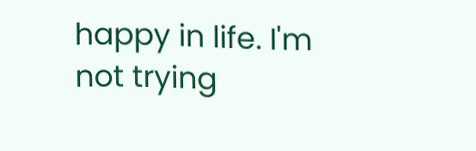happy in life. I'm not trying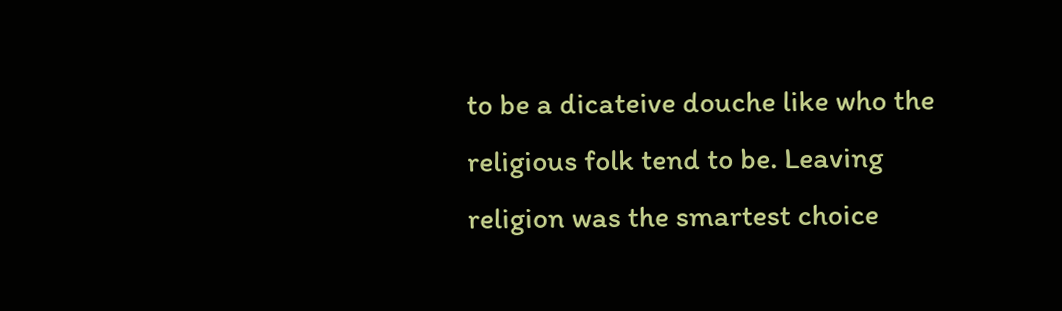to be a dicateive douche like who the religious folk tend to be. Leaving religion was the smartest choice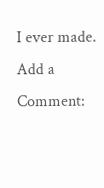I ever made.
Add a Comment: